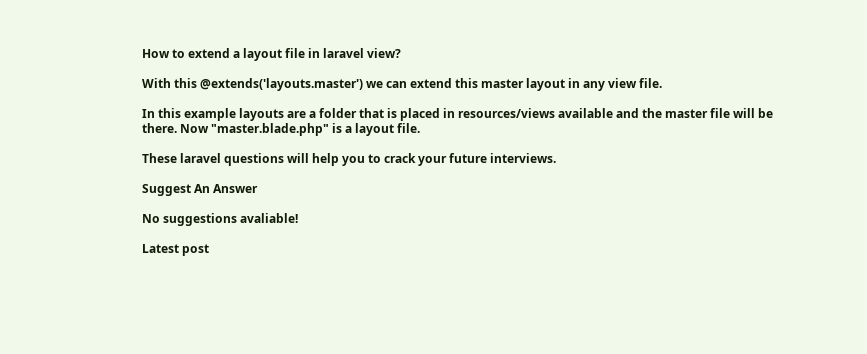How to extend a layout file in laravel view?

With this @extends('layouts.master') we can extend this master layout in any view file.

In this example layouts are a folder that is placed in resources/views available and the master file will be there. Now "master.blade.php" is a layout file.

These laravel questions will help you to crack your future interviews.

Suggest An Answer

No suggestions avaliable!

Latest post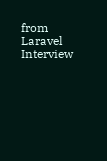from Laravel Interview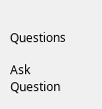Questions

Ask Question